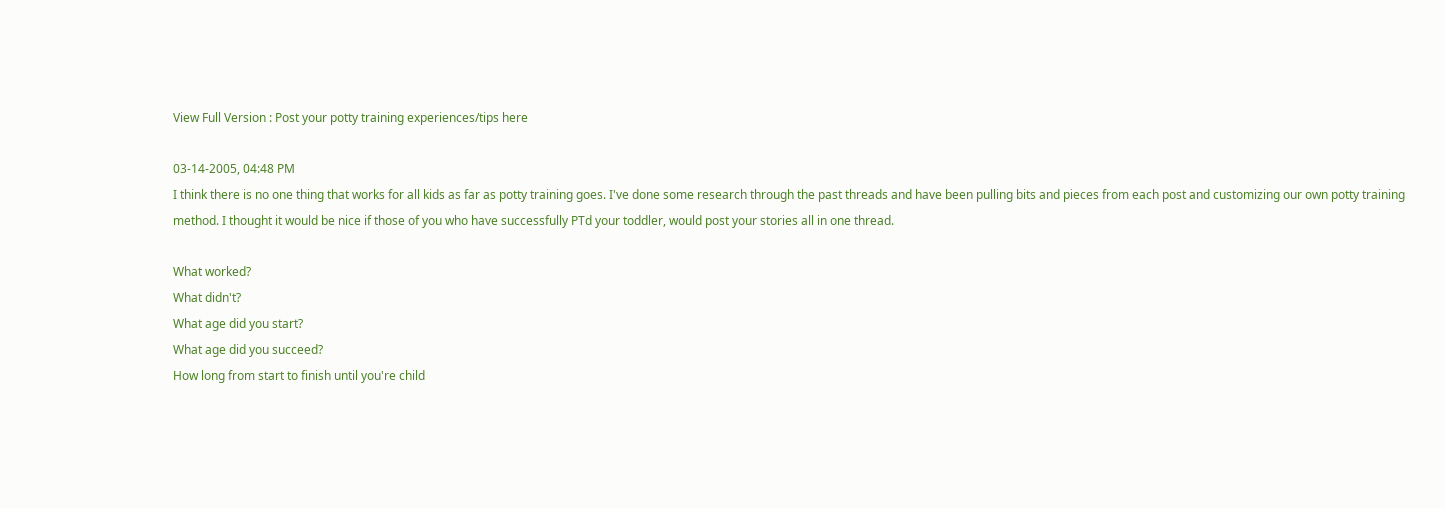View Full Version : Post your potty training experiences/tips here

03-14-2005, 04:48 PM
I think there is no one thing that works for all kids as far as potty training goes. I've done some research through the past threads and have been pulling bits and pieces from each post and customizing our own potty training method. I thought it would be nice if those of you who have successfully PTd your toddler, would post your stories all in one thread.

What worked?
What didn't?
What age did you start?
What age did you succeed?
How long from start to finish until you're child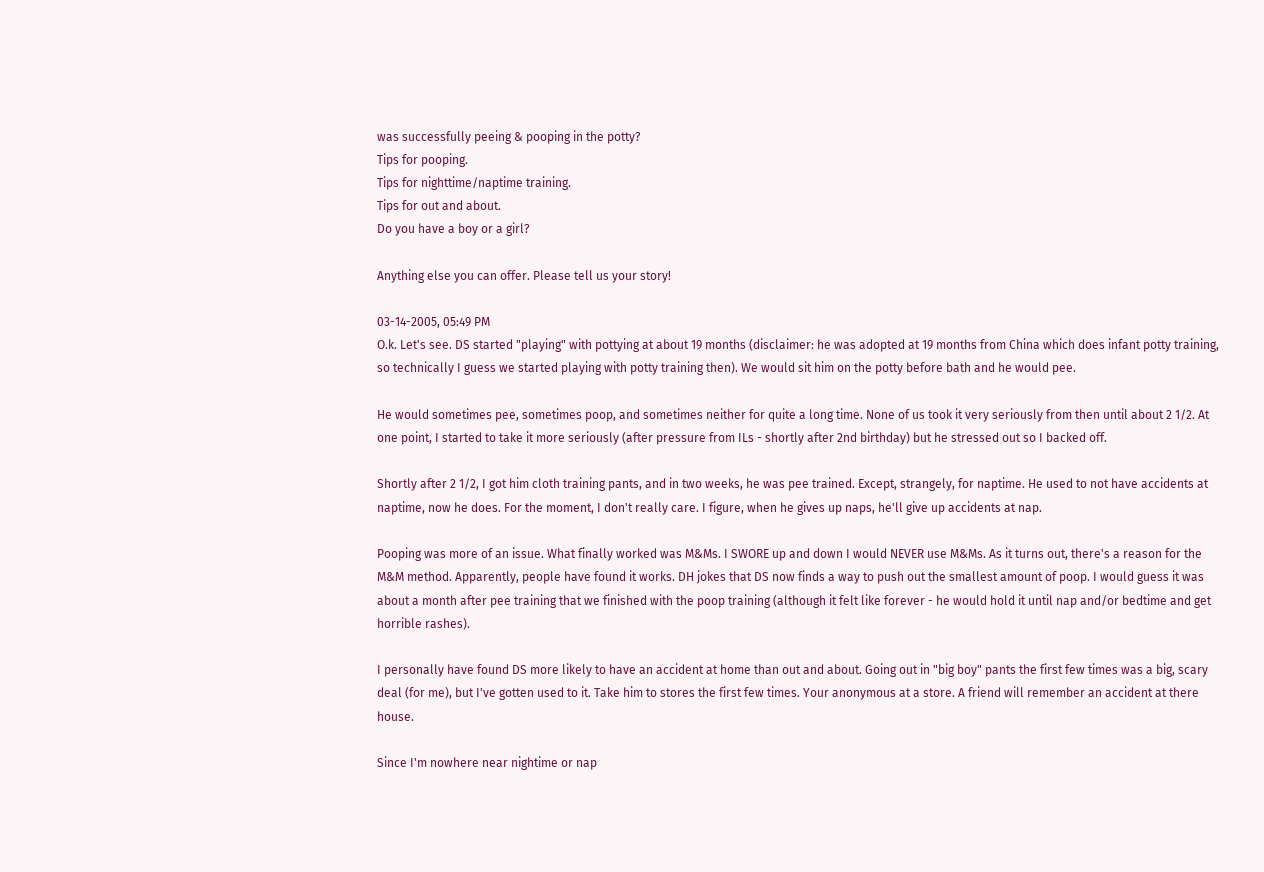was successfully peeing & pooping in the potty?
Tips for pooping.
Tips for nighttime/naptime training.
Tips for out and about.
Do you have a boy or a girl?

Anything else you can offer. Please tell us your story!

03-14-2005, 05:49 PM
O.k. Let's see. DS started "playing" with pottying at about 19 months (disclaimer: he was adopted at 19 months from China which does infant potty training, so technically I guess we started playing with potty training then). We would sit him on the potty before bath and he would pee.

He would sometimes pee, sometimes poop, and sometimes neither for quite a long time. None of us took it very seriously from then until about 2 1/2. At one point, I started to take it more seriously (after pressure from ILs - shortly after 2nd birthday) but he stressed out so I backed off.

Shortly after 2 1/2, I got him cloth training pants, and in two weeks, he was pee trained. Except, strangely, for naptime. He used to not have accidents at naptime, now he does. For the moment, I don't really care. I figure, when he gives up naps, he'll give up accidents at nap.

Pooping was more of an issue. What finally worked was M&Ms. I SWORE up and down I would NEVER use M&Ms. As it turns out, there's a reason for the M&M method. Apparently, people have found it works. DH jokes that DS now finds a way to push out the smallest amount of poop. I would guess it was about a month after pee training that we finished with the poop training (although it felt like forever - he would hold it until nap and/or bedtime and get horrible rashes).

I personally have found DS more likely to have an accident at home than out and about. Going out in "big boy" pants the first few times was a big, scary deal (for me), but I've gotten used to it. Take him to stores the first few times. Your anonymous at a store. A friend will remember an accident at there house.

Since I'm nowhere near nightime or nap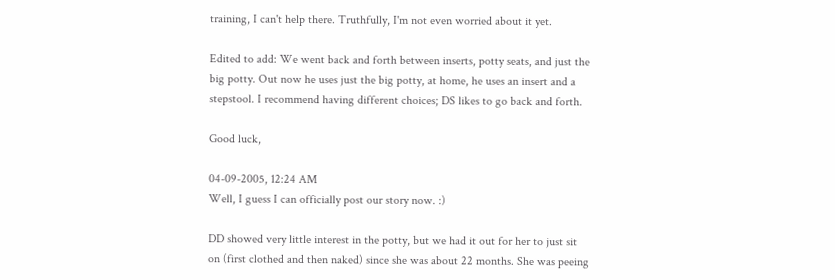training, I can't help there. Truthfully, I'm not even worried about it yet.

Edited to add: We went back and forth between inserts, potty seats, and just the big potty. Out now he uses just the big potty, at home, he uses an insert and a stepstool. I recommend having different choices; DS likes to go back and forth.

Good luck,

04-09-2005, 12:24 AM
Well, I guess I can officially post our story now. :)

DD showed very little interest in the potty, but we had it out for her to just sit on (first clothed and then naked) since she was about 22 months. She was peeing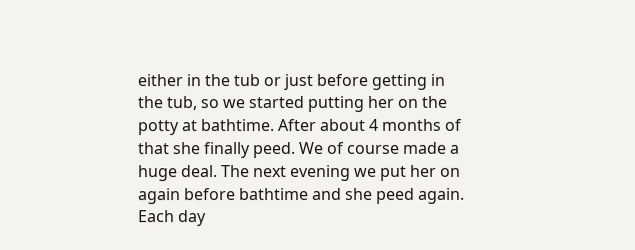either in the tub or just before getting in the tub, so we started putting her on the potty at bathtime. After about 4 months of that she finally peed. We of course made a huge deal. The next evening we put her on again before bathtime and she peed again. Each day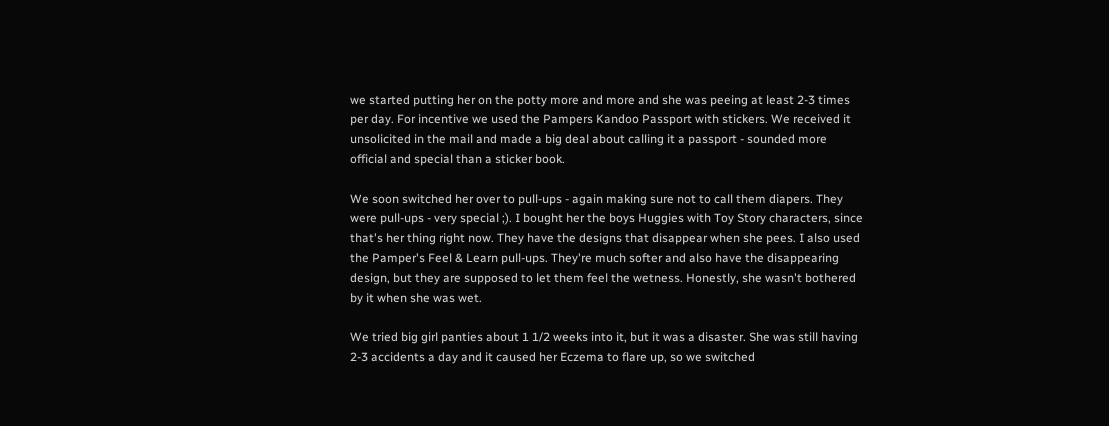we started putting her on the potty more and more and she was peeing at least 2-3 times per day. For incentive we used the Pampers Kandoo Passport with stickers. We received it unsolicited in the mail and made a big deal about calling it a passport - sounded more official and special than a sticker book.

We soon switched her over to pull-ups - again making sure not to call them diapers. They were pull-ups - very special ;). I bought her the boys Huggies with Toy Story characters, since that's her thing right now. They have the designs that disappear when she pees. I also used the Pamper's Feel & Learn pull-ups. They're much softer and also have the disappearing design, but they are supposed to let them feel the wetness. Honestly, she wasn't bothered by it when she was wet.

We tried big girl panties about 1 1/2 weeks into it, but it was a disaster. She was still having 2-3 accidents a day and it caused her Eczema to flare up, so we switched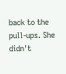back to the pull-ups. She didn't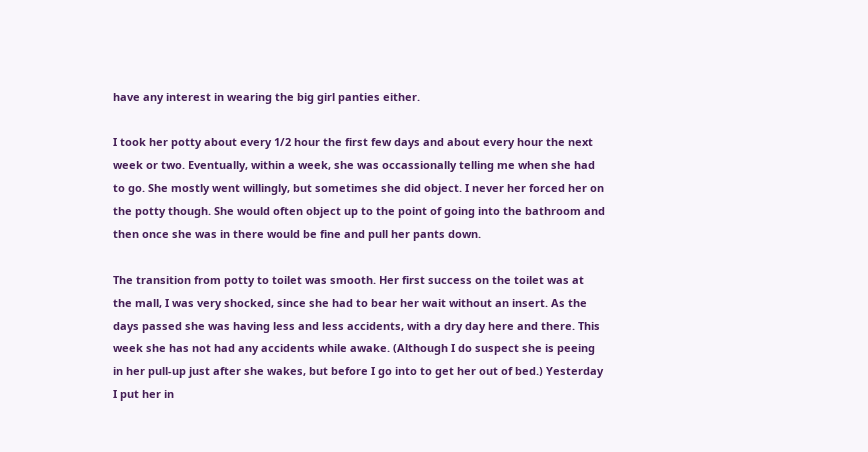have any interest in wearing the big girl panties either.

I took her potty about every 1/2 hour the first few days and about every hour the next week or two. Eventually, within a week, she was occassionally telling me when she had to go. She mostly went willingly, but sometimes she did object. I never her forced her on the potty though. She would often object up to the point of going into the bathroom and then once she was in there would be fine and pull her pants down.

The transition from potty to toilet was smooth. Her first success on the toilet was at the mall, I was very shocked, since she had to bear her wait without an insert. As the days passed she was having less and less accidents, with a dry day here and there. This week she has not had any accidents while awake. (Although I do suspect she is peeing in her pull-up just after she wakes, but before I go into to get her out of bed.) Yesterday I put her in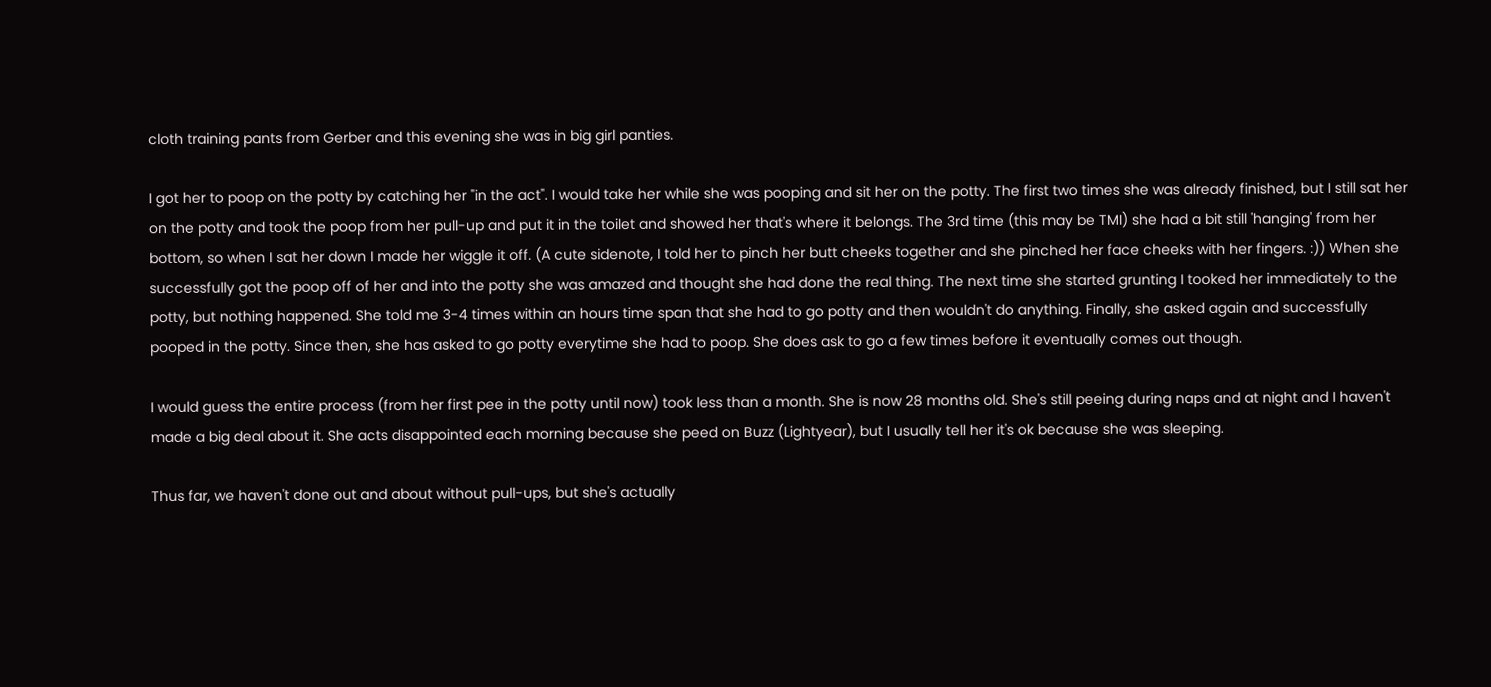cloth training pants from Gerber and this evening she was in big girl panties.

I got her to poop on the potty by catching her "in the act". I would take her while she was pooping and sit her on the potty. The first two times she was already finished, but I still sat her on the potty and took the poop from her pull-up and put it in the toilet and showed her that's where it belongs. The 3rd time (this may be TMI) she had a bit still 'hanging' from her bottom, so when I sat her down I made her wiggle it off. (A cute sidenote, I told her to pinch her butt cheeks together and she pinched her face cheeks with her fingers. :)) When she successfully got the poop off of her and into the potty she was amazed and thought she had done the real thing. The next time she started grunting I tooked her immediately to the potty, but nothing happened. She told me 3-4 times within an hours time span that she had to go potty and then wouldn't do anything. Finally, she asked again and successfully pooped in the potty. Since then, she has asked to go potty everytime she had to poop. She does ask to go a few times before it eventually comes out though.

I would guess the entire process (from her first pee in the potty until now) took less than a month. She is now 28 months old. She's still peeing during naps and at night and I haven't made a big deal about it. She acts disappointed each morning because she peed on Buzz (Lightyear), but I usually tell her it's ok because she was sleeping.

Thus far, we haven't done out and about without pull-ups, but she's actually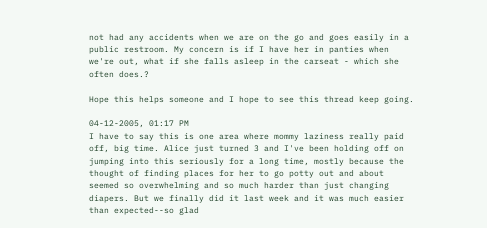not had any accidents when we are on the go and goes easily in a public restroom. My concern is if I have her in panties when we're out, what if she falls asleep in the carseat - which she often does.?

Hope this helps someone and I hope to see this thread keep going.

04-12-2005, 01:17 PM
I have to say this is one area where mommy laziness really paid off, big time. Alice just turned 3 and I've been holding off on jumping into this seriously for a long time, mostly because the thought of finding places for her to go potty out and about seemed so overwhelming and so much harder than just changing diapers. But we finally did it last week and it was much easier than expected--so glad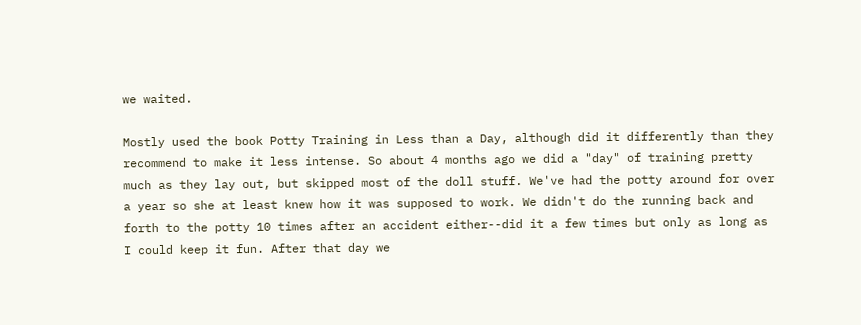we waited.

Mostly used the book Potty Training in Less than a Day, although did it differently than they recommend to make it less intense. So about 4 months ago we did a "day" of training pretty much as they lay out, but skipped most of the doll stuff. We've had the potty around for over a year so she at least knew how it was supposed to work. We didn't do the running back and forth to the potty 10 times after an accident either--did it a few times but only as long as I could keep it fun. After that day we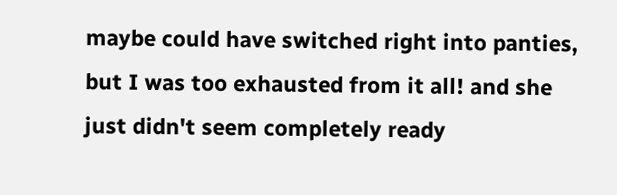maybe could have switched right into panties, but I was too exhausted from it all! and she just didn't seem completely ready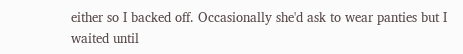either so I backed off. Occasionally she'd ask to wear panties but I waited until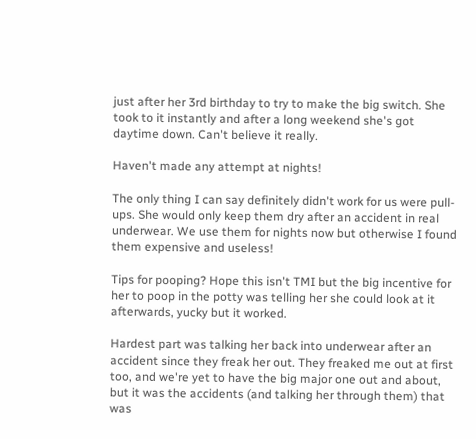just after her 3rd birthday to try to make the big switch. She took to it instantly and after a long weekend she's got daytime down. Can't believe it really.

Haven't made any attempt at nights!

The only thing I can say definitely didn't work for us were pull-ups. She would only keep them dry after an accident in real underwear. We use them for nights now but otherwise I found them expensive and useless!

Tips for pooping? Hope this isn't TMI but the big incentive for her to poop in the potty was telling her she could look at it afterwards, yucky but it worked.

Hardest part was talking her back into underwear after an accident since they freak her out. They freaked me out at first too, and we're yet to have the big major one out and about, but it was the accidents (and talking her through them) that was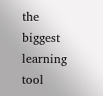the biggest learning tool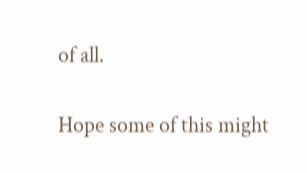of all.

Hope some of this might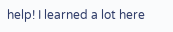help! I learned a lot here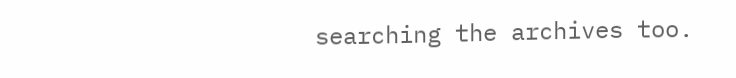searching the archives too.